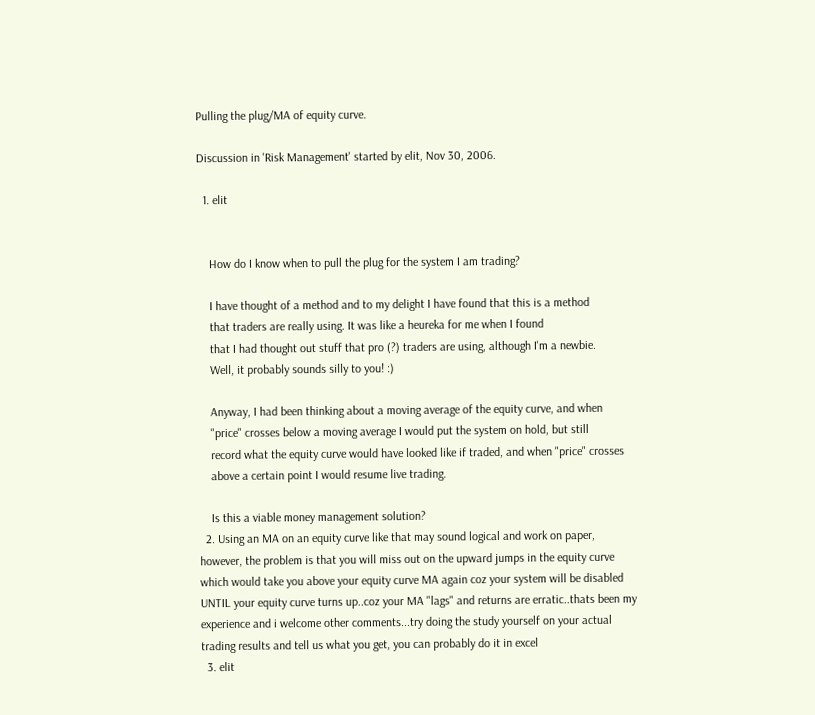Pulling the plug/MA of equity curve.

Discussion in 'Risk Management' started by elit, Nov 30, 2006.

  1. elit


    How do I know when to pull the plug for the system I am trading?

    I have thought of a method and to my delight I have found that this is a method
    that traders are really using. It was like a heureka for me when I found
    that I had thought out stuff that pro (?) traders are using, although I'm a newbie.
    Well, it probably sounds silly to you! :)

    Anyway, I had been thinking about a moving average of the equity curve, and when
    "price" crosses below a moving average I would put the system on hold, but still
    record what the equity curve would have looked like if traded, and when "price" crosses
    above a certain point I would resume live trading.

    Is this a viable money management solution?
  2. Using an MA on an equity curve like that may sound logical and work on paper, however, the problem is that you will miss out on the upward jumps in the equity curve which would take you above your equity curve MA again coz your system will be disabled UNTIL your equity curve turns up..coz your MA "lags" and returns are erratic..thats been my experience and i welcome other comments...try doing the study yourself on your actual trading results and tell us what you get, you can probably do it in excel
  3. elit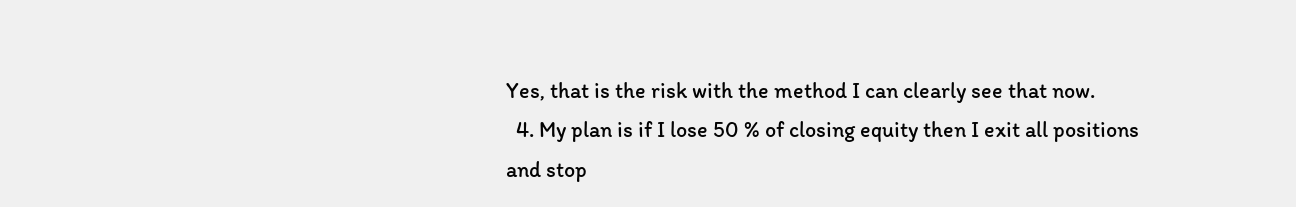Yes, that is the risk with the method I can clearly see that now.
  4. My plan is if I lose 50 % of closing equity then I exit all positions and stop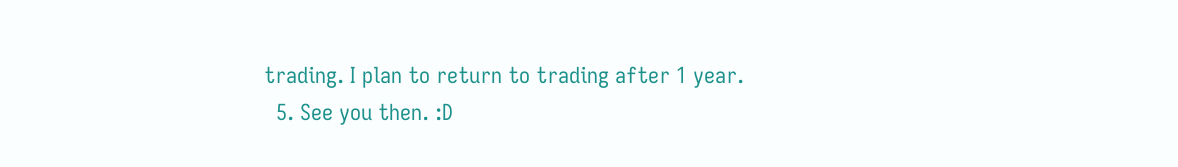trading. I plan to return to trading after 1 year.
  5. See you then. :D